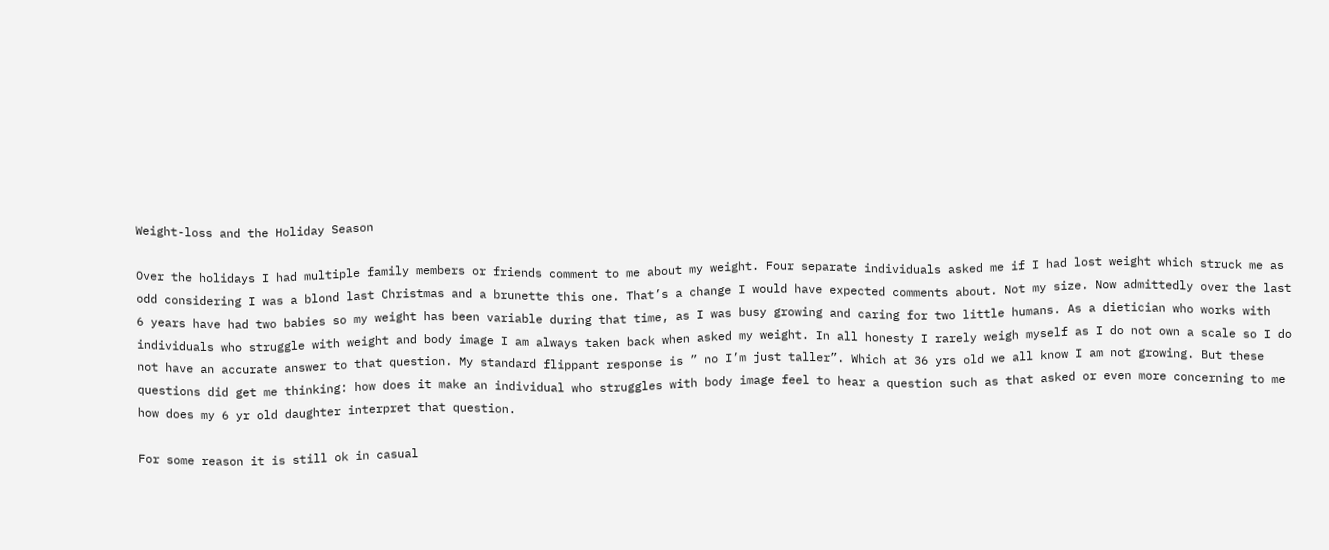Weight-loss and the Holiday Season

Over the holidays I had multiple family members or friends comment to me about my weight. Four separate individuals asked me if I had lost weight which struck me as odd considering I was a blond last Christmas and a brunette this one. That’s a change I would have expected comments about. Not my size. Now admittedly over the last 6 years have had two babies so my weight has been variable during that time, as I was busy growing and caring for two little humans. As a dietician who works with individuals who struggle with weight and body image I am always taken back when asked my weight. In all honesty I rarely weigh myself as I do not own a scale so I do not have an accurate answer to that question. My standard flippant response is ” no I’m just taller”. Which at 36 yrs old we all know I am not growing. But these questions did get me thinking: how does it make an individual who struggles with body image feel to hear a question such as that asked or even more concerning to me how does my 6 yr old daughter interpret that question.

For some reason it is still ok in casual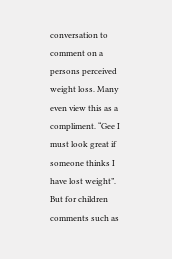conversation to comment on a persons perceived weight loss. Many even view this as a compliment. “Gee I must look great if someone thinks I have lost weight”. But for children comments such as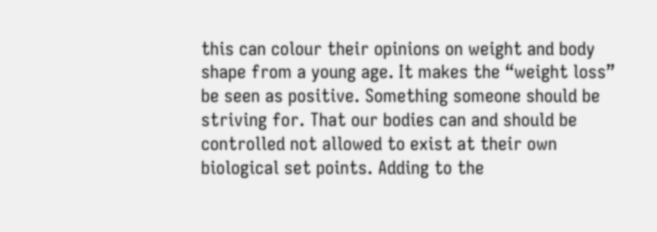this can colour their opinions on weight and body shape from a young age. It makes the “weight loss” be seen as positive. Something someone should be striving for. That our bodies can and should be controlled not allowed to exist at their own biological set points. Adding to the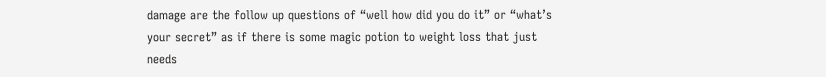damage are the follow up questions of “well how did you do it” or “what’s your secret” as if there is some magic potion to weight loss that just needs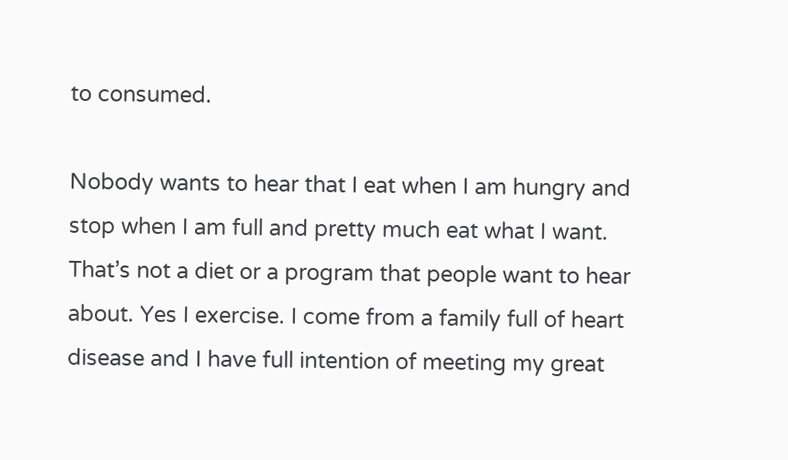to consumed.

Nobody wants to hear that I eat when I am hungry and stop when I am full and pretty much eat what I want. That’s not a diet or a program that people want to hear about. Yes I exercise. I come from a family full of heart disease and I have full intention of meeting my great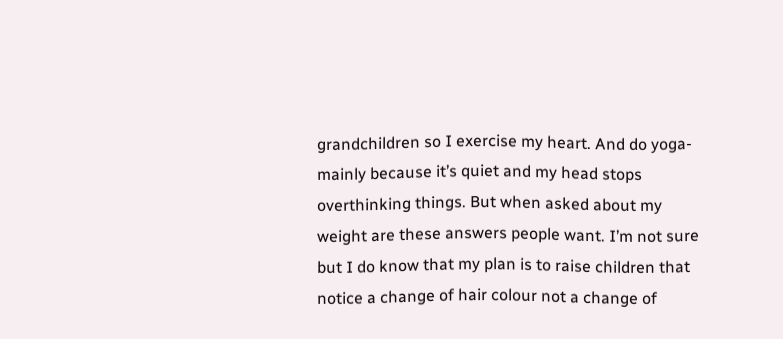grandchildren so I exercise my heart. And do yoga-mainly because it’s quiet and my head stops overthinking things. But when asked about my weight are these answers people want. I’m not sure but I do know that my plan is to raise children that notice a change of hair colour not a change of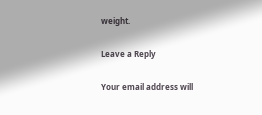weight.

Leave a Reply

Your email address will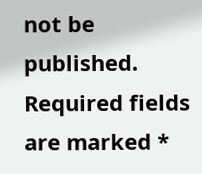not be published. Required fields are marked *